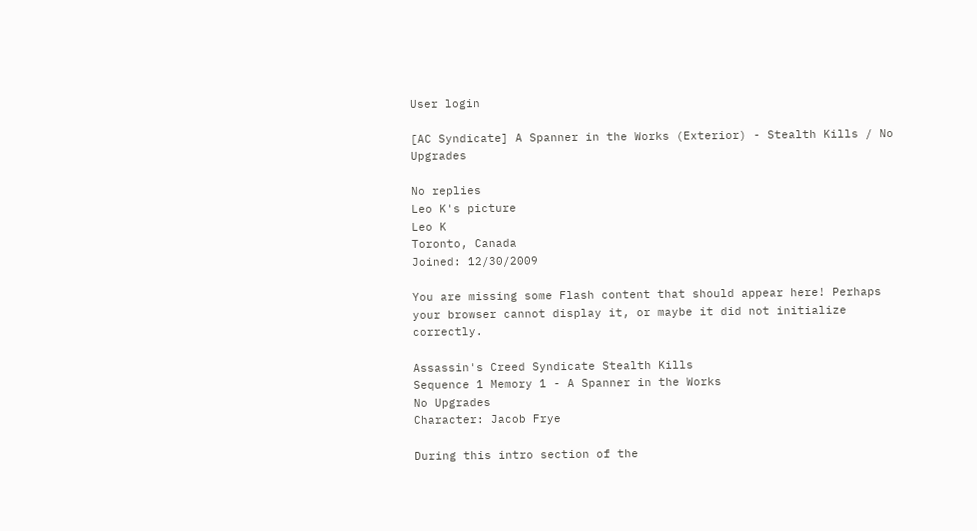User login

[AC Syndicate] A Spanner in the Works (Exterior) - Stealth Kills / No Upgrades

No replies
Leo K's picture
Leo K
Toronto, Canada
Joined: 12/30/2009

You are missing some Flash content that should appear here! Perhaps your browser cannot display it, or maybe it did not initialize correctly.

Assassin's Creed Syndicate Stealth Kills
Sequence 1 Memory 1 - A Spanner in the Works
No Upgrades
Character: Jacob Frye

During this intro section of the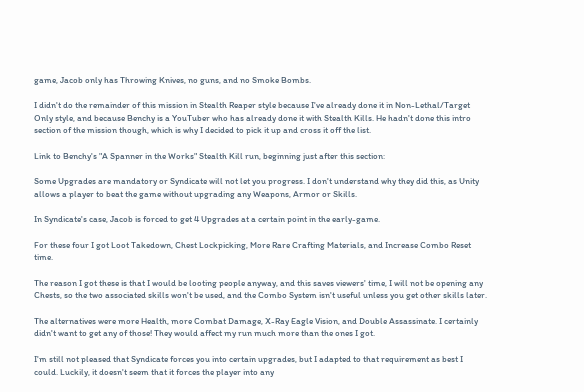game, Jacob only has Throwing Knives, no guns, and no Smoke Bombs.

I didn't do the remainder of this mission in Stealth Reaper style because I've already done it in Non-Lethal/Target Only style, and because Benchy is a YouTuber who has already done it with Stealth Kills. He hadn't done this intro section of the mission though, which is why I decided to pick it up and cross it off the list.

Link to Benchy's "A Spanner in the Works" Stealth Kill run, beginning just after this section:

Some Upgrades are mandatory or Syndicate will not let you progress. I don't understand why they did this, as Unity allows a player to beat the game without upgrading any Weapons, Armor or Skills.

In Syndicate's case, Jacob is forced to get 4 Upgrades at a certain point in the early-game.

For these four I got Loot Takedown, Chest Lockpicking, More Rare Crafting Materials, and Increase Combo Reset time.

The reason I got these is that I would be looting people anyway, and this saves viewers' time, I will not be opening any Chests, so the two associated skills won't be used, and the Combo System isn't useful unless you get other skills later.

The alternatives were more Health, more Combat Damage, X-Ray Eagle Vision, and Double Assassinate. I certainly didn't want to get any of those! They would affect my run much more than the ones I got.

I'm still not pleased that Syndicate forces you into certain upgrades, but I adapted to that requirement as best I could. Luckily, it doesn't seem that it forces the player into any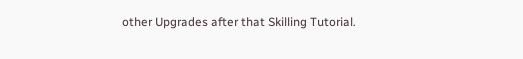other Upgrades after that Skilling Tutorial.